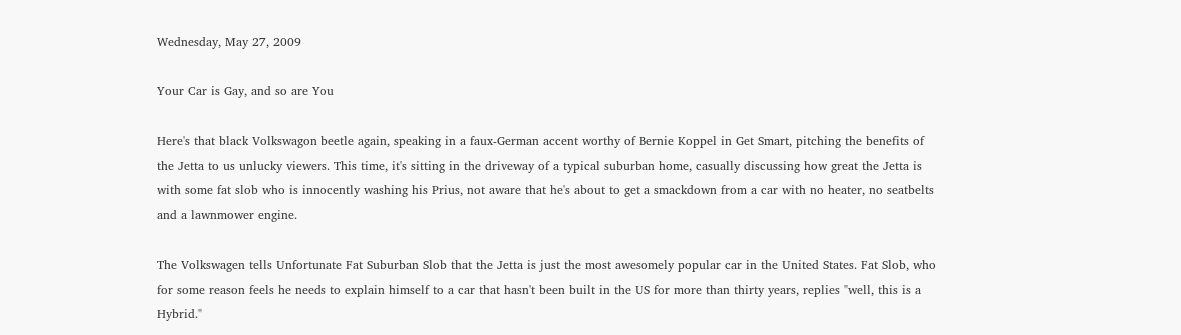Wednesday, May 27, 2009

Your Car is Gay, and so are You

Here's that black Volkswagon beetle again, speaking in a faux-German accent worthy of Bernie Koppel in Get Smart, pitching the benefits of the Jetta to us unlucky viewers. This time, it's sitting in the driveway of a typical suburban home, casually discussing how great the Jetta is with some fat slob who is innocently washing his Prius, not aware that he's about to get a smackdown from a car with no heater, no seatbelts and a lawnmower engine.

The Volkswagen tells Unfortunate Fat Suburban Slob that the Jetta is just the most awesomely popular car in the United States. Fat Slob, who for some reason feels he needs to explain himself to a car that hasn't been built in the US for more than thirty years, replies "well, this is a Hybrid."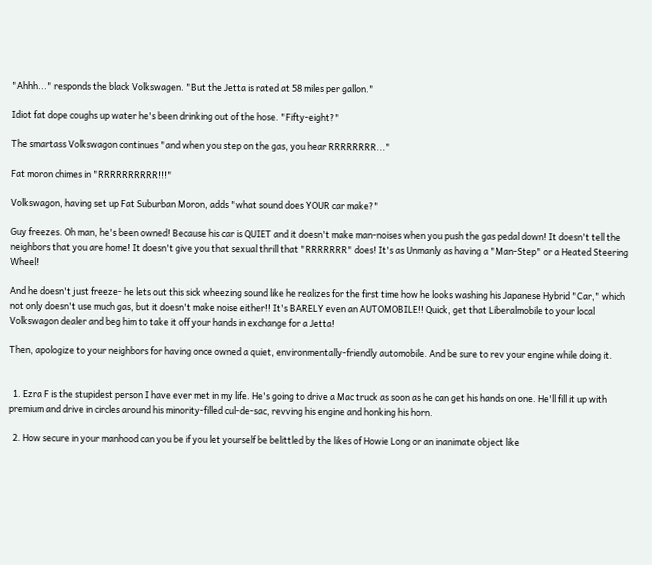"Ahhh..." responds the black Volkswagen. "But the Jetta is rated at 58 miles per gallon."

Idiot fat dope coughs up water he's been drinking out of the hose. "Fifty-eight?"

The smartass Volkswagon continues "and when you step on the gas, you hear RRRRRRRR..."

Fat moron chimes in "RRRRRRRRRR!!!"

Volkswagon, having set up Fat Suburban Moron, adds "what sound does YOUR car make?"

Guy freezes. Oh man, he's been owned! Because his car is QUIET and it doesn't make man-noises when you push the gas pedal down! It doesn't tell the neighbors that you are home! It doesn't give you that sexual thrill that "RRRRRRR" does! It's as Unmanly as having a "Man-Step" or a Heated Steering Wheel!

And he doesn't just freeze- he lets out this sick wheezing sound like he realizes for the first time how he looks washing his Japanese Hybrid "Car," which not only doesn't use much gas, but it doesn't make noise either!! It's BARELY even an AUTOMOBILE!! Quick, get that Liberalmobile to your local Volkswagon dealer and beg him to take it off your hands in exchange for a Jetta!

Then, apologize to your neighbors for having once owned a quiet, environmentally-friendly automobile. And be sure to rev your engine while doing it.


  1. Ezra F is the stupidest person I have ever met in my life. He's going to drive a Mac truck as soon as he can get his hands on one. He'll fill it up with premium and drive in circles around his minority-filled cul-de-sac, revving his engine and honking his horn.

  2. How secure in your manhood can you be if you let yourself be belittled by the likes of Howie Long or an inanimate object like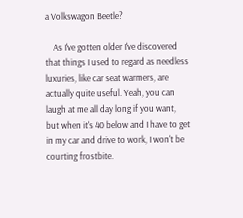a Volkswagon Beetle?

    As I've gotten older I've discovered that things I used to regard as needless luxuries, like car seat warmers, are actually quite useful. Yeah, you can laugh at me all day long if you want, but when it's 40 below and I have to get in my car and drive to work, I won't be courting frostbite.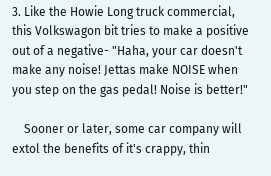3. Like the Howie Long truck commercial, this Volkswagon bit tries to make a positive out of a negative- "Haha, your car doesn't make any noise! Jettas make NOISE when you step on the gas pedal! Noise is better!"

    Sooner or later, some car company will extol the benefits of it's crappy, thin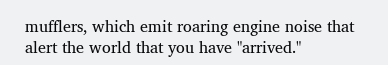mufflers, which emit roaring engine noise that alert the world that you have "arrived."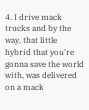4. I drive mack trucks and by the way, that little hybrid that you're gonna save the world with, was delivered on a mack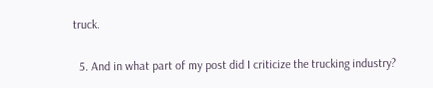truck.

  5. And in what part of my post did I criticize the trucking industry?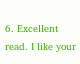6. Excellent read. I like your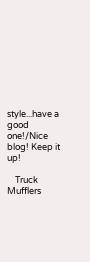style...have a good one!/Nice blog! Keep it up!

    Truck Mufflers